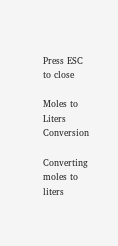Press ESC to close

Moles to Liters Conversion

Converting moles to liters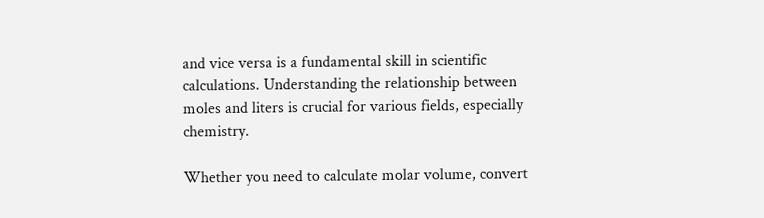and vice versa is a fundamental skill in scientific calculations. Understanding the relationship between moles and liters is crucial for various fields, especially chemistry.

Whether you need to calculate molar volume, convert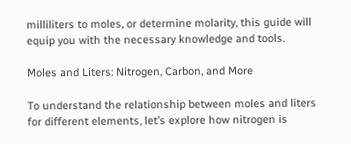milliliters to moles, or determine molarity, this guide will equip you with the necessary knowledge and tools.

Moles and Liters: Nitrogen, Carbon, and More

To understand the relationship between moles and liters for different elements, let’s explore how nitrogen is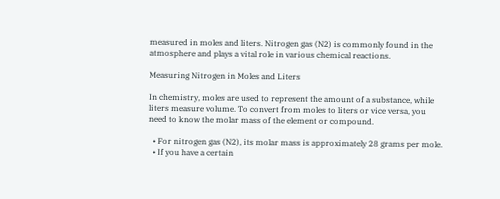measured in moles and liters. Nitrogen gas (N2) is commonly found in the atmosphere and plays a vital role in various chemical reactions.

Measuring Nitrogen in Moles and Liters

In chemistry, moles are used to represent the amount of a substance, while liters measure volume. To convert from moles to liters or vice versa, you need to know the molar mass of the element or compound.

  • For nitrogen gas (N2), its molar mass is approximately 28 grams per mole.
  • If you have a certain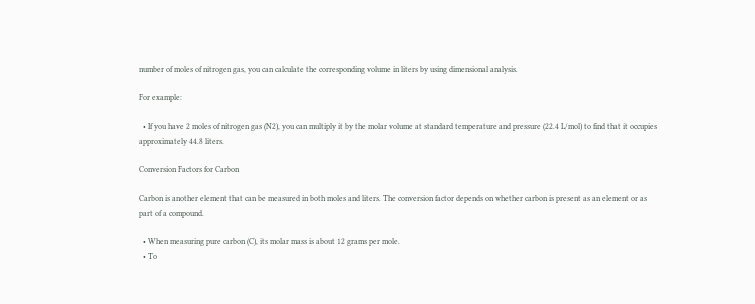number of moles of nitrogen gas, you can calculate the corresponding volume in liters by using dimensional analysis.

For example:

  • If you have 2 moles of nitrogen gas (N2), you can multiply it by the molar volume at standard temperature and pressure (22.4 L/mol) to find that it occupies approximately 44.8 liters.

Conversion Factors for Carbon

Carbon is another element that can be measured in both moles and liters. The conversion factor depends on whether carbon is present as an element or as part of a compound.

  • When measuring pure carbon (C), its molar mass is about 12 grams per mole.
  • To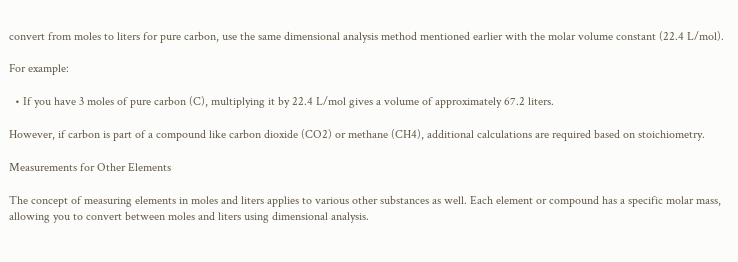convert from moles to liters for pure carbon, use the same dimensional analysis method mentioned earlier with the molar volume constant (22.4 L/mol).

For example:

  • If you have 3 moles of pure carbon (C), multiplying it by 22.4 L/mol gives a volume of approximately 67.2 liters.

However, if carbon is part of a compound like carbon dioxide (CO2) or methane (CH4), additional calculations are required based on stoichiometry.

Measurements for Other Elements

The concept of measuring elements in moles and liters applies to various other substances as well. Each element or compound has a specific molar mass, allowing you to convert between moles and liters using dimensional analysis.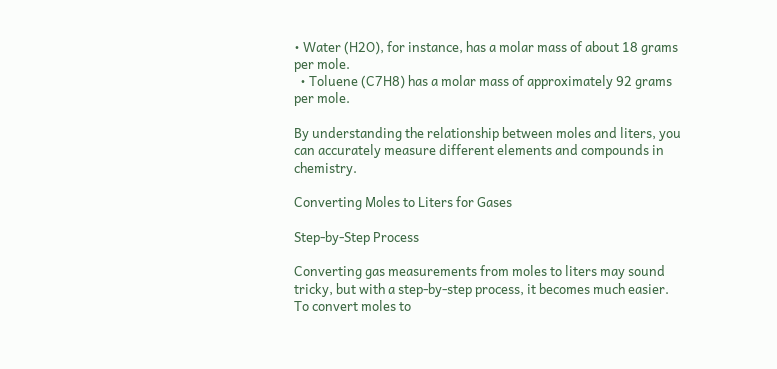• Water (H2O), for instance, has a molar mass of about 18 grams per mole.
  • Toluene (C7H8) has a molar mass of approximately 92 grams per mole.

By understanding the relationship between moles and liters, you can accurately measure different elements and compounds in chemistry.

Converting Moles to Liters for Gases

Step-by-Step Process

Converting gas measurements from moles to liters may sound tricky, but with a step-by-step process, it becomes much easier. To convert moles to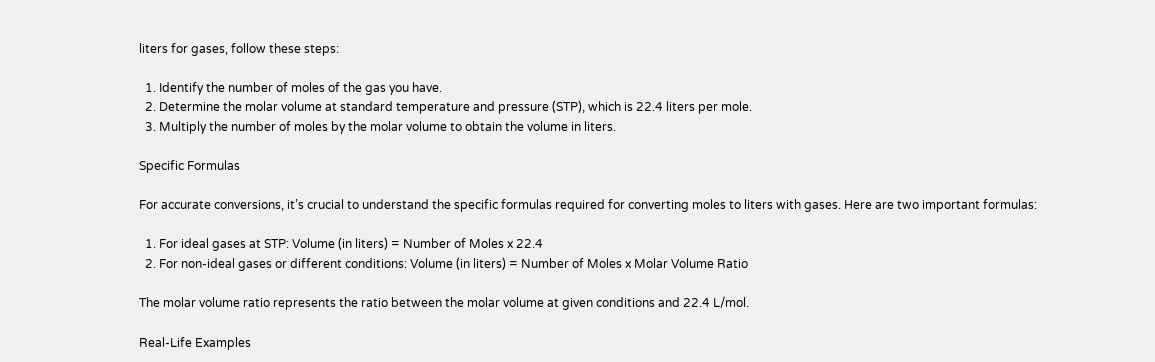liters for gases, follow these steps:

  1. Identify the number of moles of the gas you have.
  2. Determine the molar volume at standard temperature and pressure (STP), which is 22.4 liters per mole.
  3. Multiply the number of moles by the molar volume to obtain the volume in liters.

Specific Formulas

For accurate conversions, it’s crucial to understand the specific formulas required for converting moles to liters with gases. Here are two important formulas:

  1. For ideal gases at STP: Volume (in liters) = Number of Moles x 22.4
  2. For non-ideal gases or different conditions: Volume (in liters) = Number of Moles x Molar Volume Ratio

The molar volume ratio represents the ratio between the molar volume at given conditions and 22.4 L/mol.

Real-Life Examples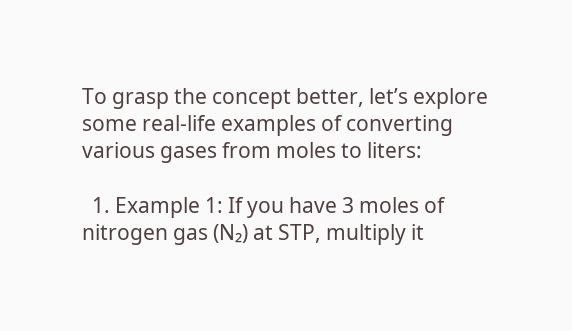To grasp the concept better, let’s explore some real-life examples of converting various gases from moles to liters:

  1. Example 1: If you have 3 moles of nitrogen gas (N₂) at STP, multiply it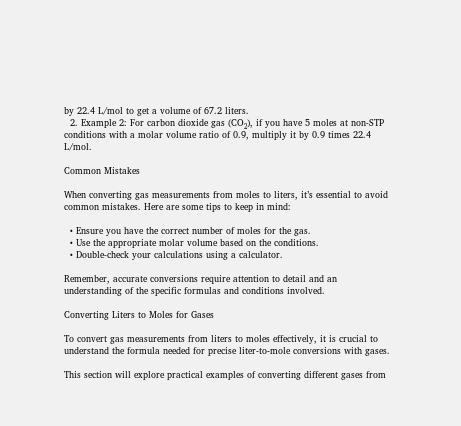by 22.4 L/mol to get a volume of 67.2 liters.
  2. Example 2: For carbon dioxide gas (CO₂), if you have 5 moles at non-STP conditions with a molar volume ratio of 0.9, multiply it by 0.9 times 22.4 L/mol.

Common Mistakes

When converting gas measurements from moles to liters, it’s essential to avoid common mistakes. Here are some tips to keep in mind:

  • Ensure you have the correct number of moles for the gas.
  • Use the appropriate molar volume based on the conditions.
  • Double-check your calculations using a calculator.

Remember, accurate conversions require attention to detail and an understanding of the specific formulas and conditions involved.

Converting Liters to Moles for Gases

To convert gas measurements from liters to moles effectively, it is crucial to understand the formula needed for precise liter-to-mole conversions with gases.

This section will explore practical examples of converting different gases from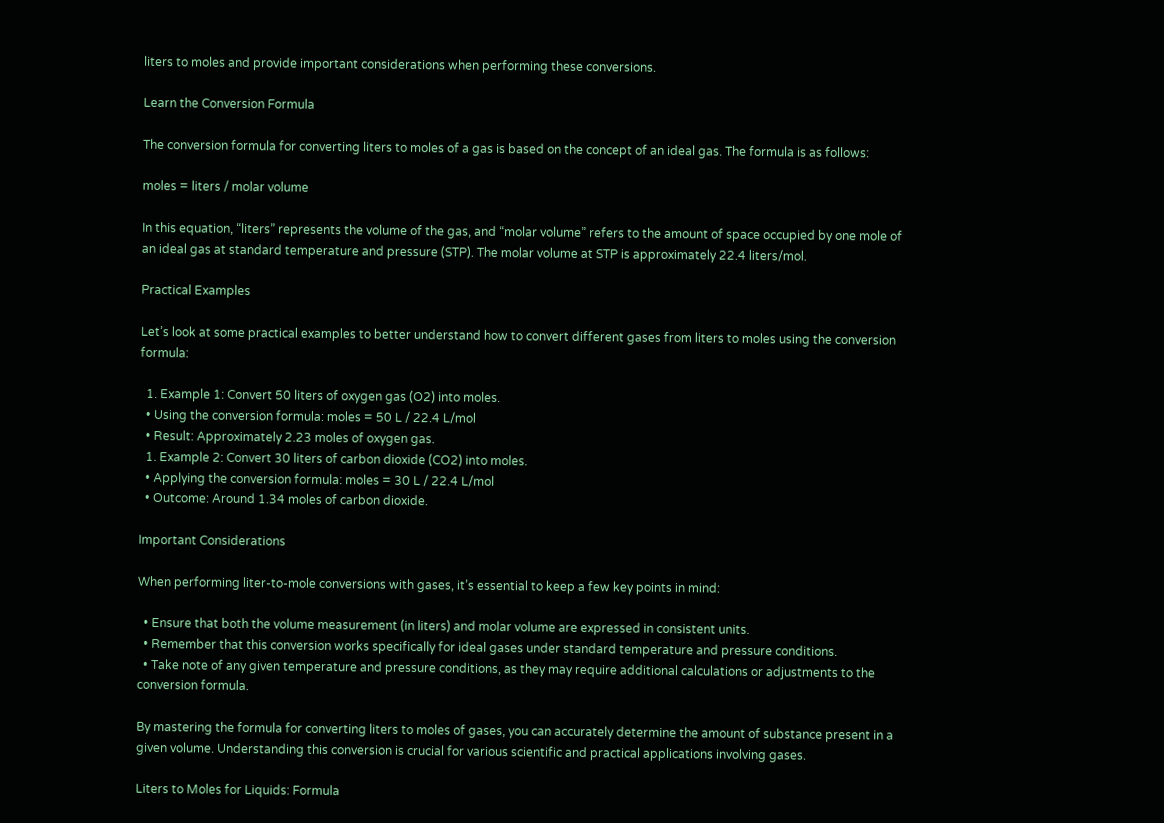liters to moles and provide important considerations when performing these conversions.

Learn the Conversion Formula

The conversion formula for converting liters to moles of a gas is based on the concept of an ideal gas. The formula is as follows:

moles = liters / molar volume

In this equation, “liters” represents the volume of the gas, and “molar volume” refers to the amount of space occupied by one mole of an ideal gas at standard temperature and pressure (STP). The molar volume at STP is approximately 22.4 liters/mol.

Practical Examples

Let’s look at some practical examples to better understand how to convert different gases from liters to moles using the conversion formula:

  1. Example 1: Convert 50 liters of oxygen gas (O2) into moles.
  • Using the conversion formula: moles = 50 L / 22.4 L/mol
  • Result: Approximately 2.23 moles of oxygen gas.
  1. Example 2: Convert 30 liters of carbon dioxide (CO2) into moles.
  • Applying the conversion formula: moles = 30 L / 22.4 L/mol
  • Outcome: Around 1.34 moles of carbon dioxide.

Important Considerations

When performing liter-to-mole conversions with gases, it’s essential to keep a few key points in mind:

  • Ensure that both the volume measurement (in liters) and molar volume are expressed in consistent units.
  • Remember that this conversion works specifically for ideal gases under standard temperature and pressure conditions.
  • Take note of any given temperature and pressure conditions, as they may require additional calculations or adjustments to the conversion formula.

By mastering the formula for converting liters to moles of gases, you can accurately determine the amount of substance present in a given volume. Understanding this conversion is crucial for various scientific and practical applications involving gases.

Liters to Moles for Liquids: Formula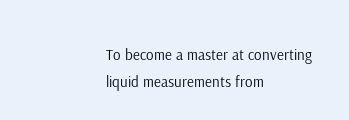To become a master at converting liquid measurements from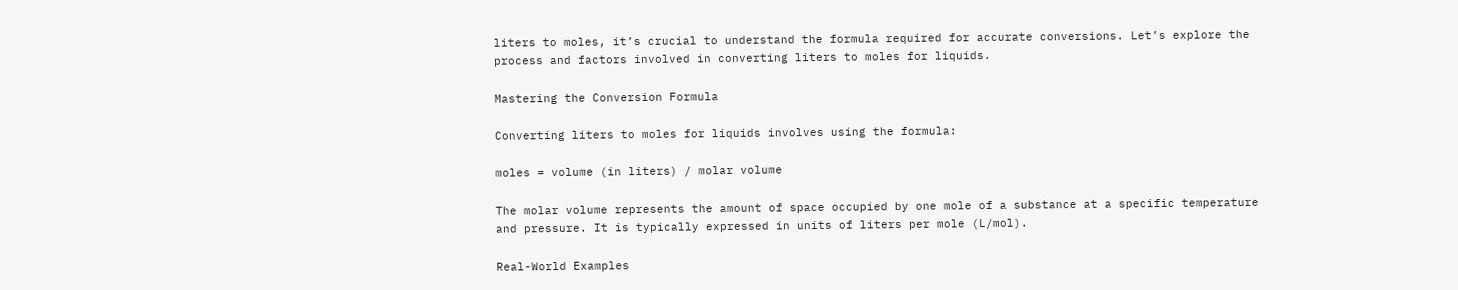liters to moles, it’s crucial to understand the formula required for accurate conversions. Let’s explore the process and factors involved in converting liters to moles for liquids.

Mastering the Conversion Formula

Converting liters to moles for liquids involves using the formula:

moles = volume (in liters) / molar volume

The molar volume represents the amount of space occupied by one mole of a substance at a specific temperature and pressure. It is typically expressed in units of liters per mole (L/mol).

Real-World Examples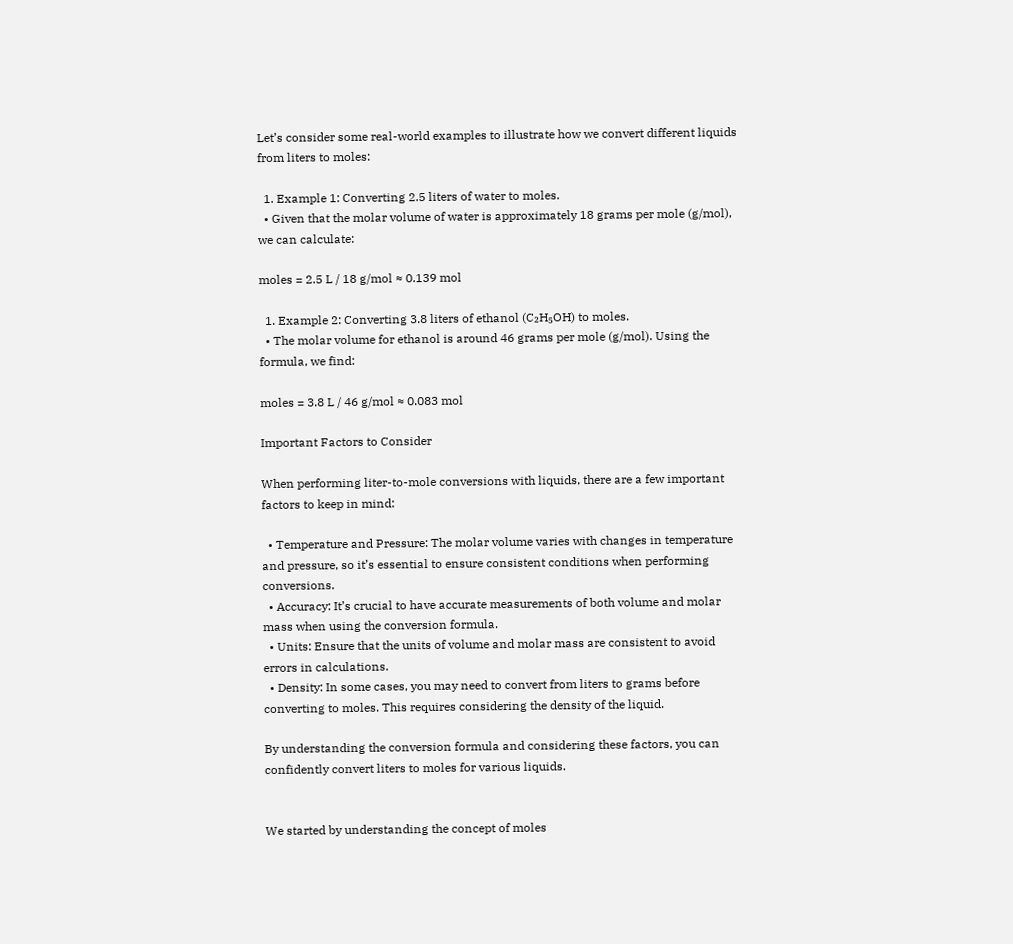Let’s consider some real-world examples to illustrate how we convert different liquids from liters to moles:

  1. Example 1: Converting 2.5 liters of water to moles.
  • Given that the molar volume of water is approximately 18 grams per mole (g/mol), we can calculate:

moles = 2.5 L / 18 g/mol ≈ 0.139 mol

  1. Example 2: Converting 3.8 liters of ethanol (C₂H₅OH) to moles.
  • The molar volume for ethanol is around 46 grams per mole (g/mol). Using the formula, we find:

moles = 3.8 L / 46 g/mol ≈ 0.083 mol

Important Factors to Consider

When performing liter-to-mole conversions with liquids, there are a few important factors to keep in mind:

  • Temperature and Pressure: The molar volume varies with changes in temperature and pressure, so it’s essential to ensure consistent conditions when performing conversions.
  • Accuracy: It’s crucial to have accurate measurements of both volume and molar mass when using the conversion formula.
  • Units: Ensure that the units of volume and molar mass are consistent to avoid errors in calculations.
  • Density: In some cases, you may need to convert from liters to grams before converting to moles. This requires considering the density of the liquid.

By understanding the conversion formula and considering these factors, you can confidently convert liters to moles for various liquids.


We started by understanding the concept of moles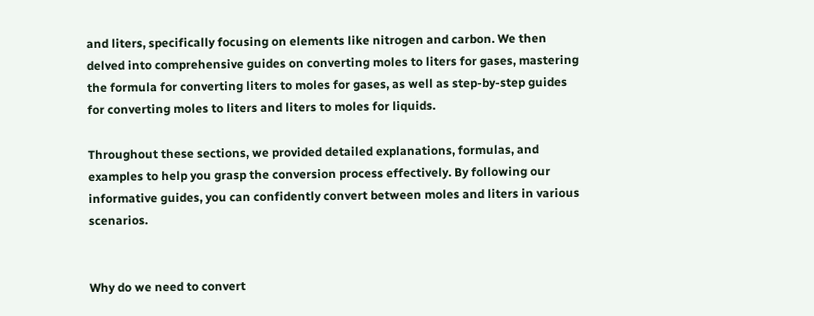and liters, specifically focusing on elements like nitrogen and carbon. We then delved into comprehensive guides on converting moles to liters for gases, mastering the formula for converting liters to moles for gases, as well as step-by-step guides for converting moles to liters and liters to moles for liquids.

Throughout these sections, we provided detailed explanations, formulas, and examples to help you grasp the conversion process effectively. By following our informative guides, you can confidently convert between moles and liters in various scenarios.


Why do we need to convert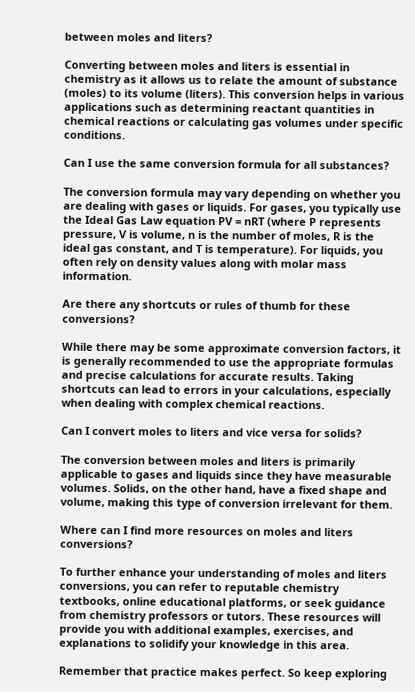between moles and liters?

Converting between moles and liters is essential in chemistry as it allows us to relate the amount of substance (moles) to its volume (liters). This conversion helps in various applications such as determining reactant quantities in chemical reactions or calculating gas volumes under specific conditions.

Can I use the same conversion formula for all substances?

The conversion formula may vary depending on whether you are dealing with gases or liquids. For gases, you typically use the Ideal Gas Law equation PV = nRT (where P represents pressure, V is volume, n is the number of moles, R is the ideal gas constant, and T is temperature). For liquids, you often rely on density values along with molar mass information.

Are there any shortcuts or rules of thumb for these conversions?

While there may be some approximate conversion factors, it is generally recommended to use the appropriate formulas and precise calculations for accurate results. Taking shortcuts can lead to errors in your calculations, especially when dealing with complex chemical reactions.

Can I convert moles to liters and vice versa for solids?

The conversion between moles and liters is primarily applicable to gases and liquids since they have measurable volumes. Solids, on the other hand, have a fixed shape and volume, making this type of conversion irrelevant for them.

Where can I find more resources on moles and liters conversions?

To further enhance your understanding of moles and liters conversions, you can refer to reputable chemistry textbooks, online educational platforms, or seek guidance from chemistry professors or tutors. These resources will provide you with additional examples, exercises, and explanations to solidify your knowledge in this area.

Remember that practice makes perfect. So keep exploring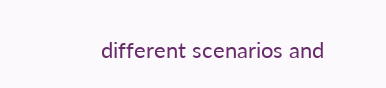different scenarios and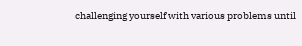challenging yourself with various problems until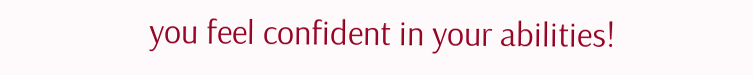you feel confident in your abilities!